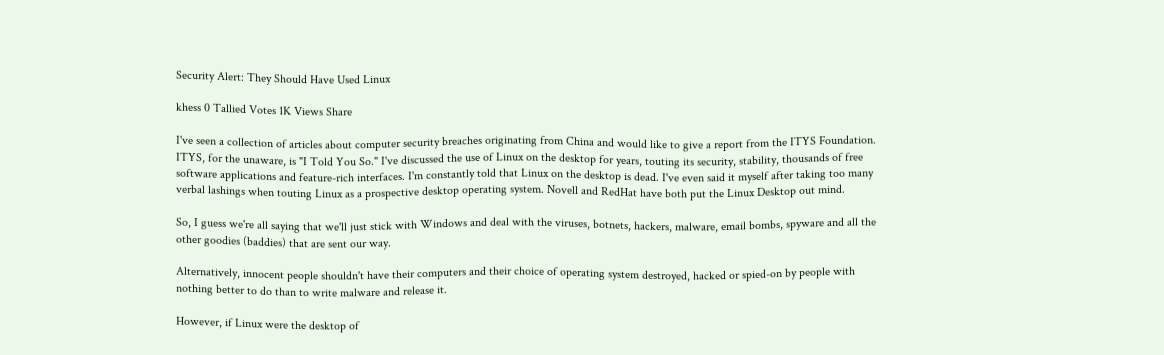Security Alert: They Should Have Used Linux

khess 0 Tallied Votes 1K Views Share

I've seen a collection of articles about computer security breaches originating from China and would like to give a report from the ITYS Foundation. ITYS, for the unaware, is "I Told You So." I've discussed the use of Linux on the desktop for years, touting its security, stability, thousands of free software applications and feature-rich interfaces. I'm constantly told that Linux on the desktop is dead. I've even said it myself after taking too many verbal lashings when touting Linux as a prospective desktop operating system. Novell and RedHat have both put the Linux Desktop out mind.

So, I guess we're all saying that we'll just stick with Windows and deal with the viruses, botnets, hackers, malware, email bombs, spyware and all the other goodies (baddies) that are sent our way.

Alternatively, innocent people shouldn't have their computers and their choice of operating system destroyed, hacked or spied-on by people with nothing better to do than to write malware and release it.

However, if Linux were the desktop of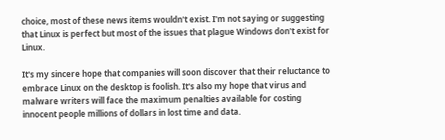choice, most of these news items wouldn't exist. I'm not saying or suggesting that Linux is perfect but most of the issues that plague Windows don't exist for Linux.

It's my sincere hope that companies will soon discover that their reluctance to embrace Linux on the desktop is foolish. It's also my hope that virus and malware writers will face the maximum penalties available for costing innocent people millions of dollars in lost time and data.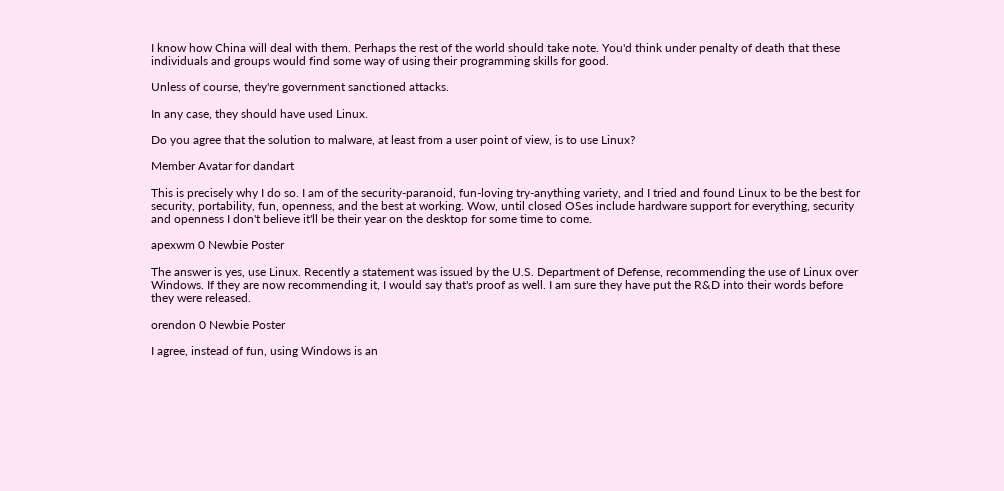I know how China will deal with them. Perhaps the rest of the world should take note. You'd think under penalty of death that these individuals and groups would find some way of using their programming skills for good.

Unless of course, they're government sanctioned attacks.

In any case, they should have used Linux.

Do you agree that the solution to malware, at least from a user point of view, is to use Linux?

Member Avatar for dandart

This is precisely why I do so. I am of the security-paranoid, fun-loving try-anything variety, and I tried and found Linux to be the best for security, portability, fun, openness, and the best at working. Wow, until closed OSes include hardware support for everything, security and openness I don't believe it'll be their year on the desktop for some time to come.

apexwm 0 Newbie Poster

The answer is yes, use Linux. Recently a statement was issued by the U.S. Department of Defense, recommending the use of Linux over Windows. If they are now recommending it, I would say that's proof as well. I am sure they have put the R&D into their words before they were released.

orendon 0 Newbie Poster

I agree, instead of fun, using Windows is an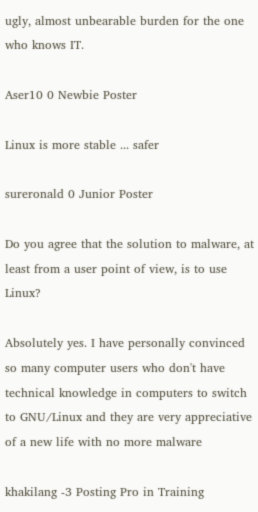ugly, almost unbearable burden for the one who knows IT.

Aser10 0 Newbie Poster

Linux is more stable ... safer

sureronald 0 Junior Poster

Do you agree that the solution to malware, at least from a user point of view, is to use Linux?

Absolutely yes. I have personally convinced so many computer users who don't have technical knowledge in computers to switch to GNU/Linux and they are very appreciative of a new life with no more malware

khakilang -3 Posting Pro in Training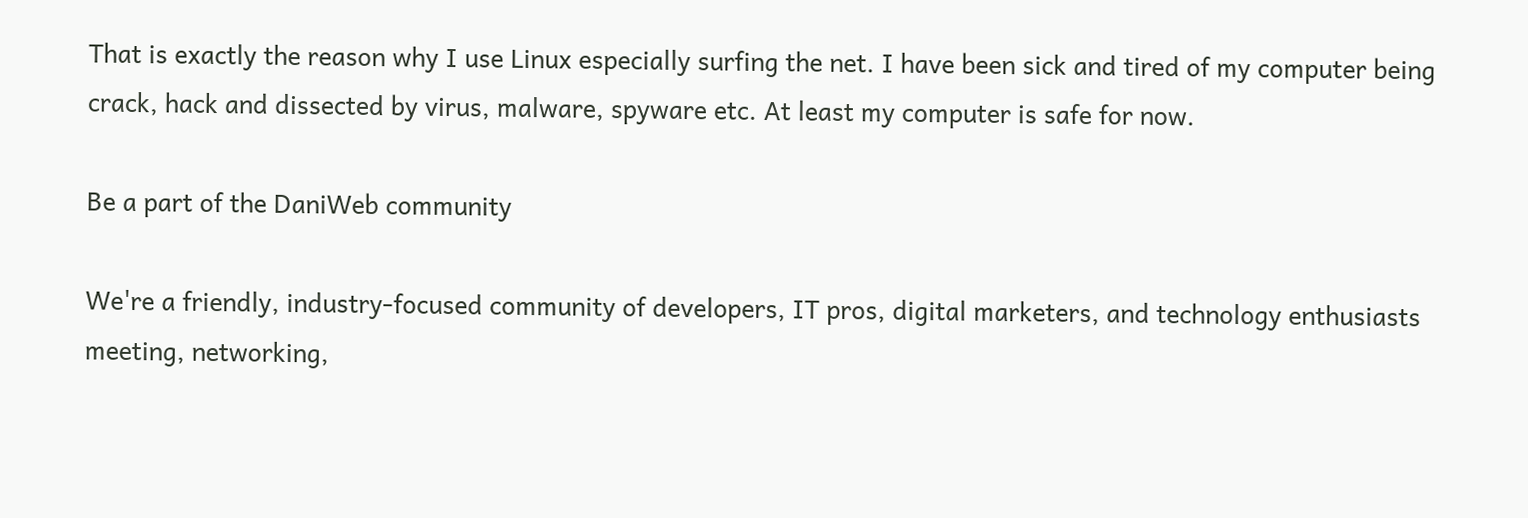That is exactly the reason why I use Linux especially surfing the net. I have been sick and tired of my computer being crack, hack and dissected by virus, malware, spyware etc. At least my computer is safe for now.

Be a part of the DaniWeb community

We're a friendly, industry-focused community of developers, IT pros, digital marketers, and technology enthusiasts meeting, networking,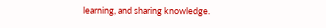learning, and sharing knowledge.